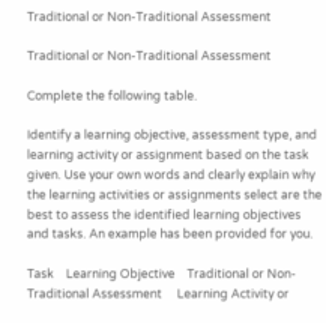Traditional or Non-Traditional Assessment

Traditional or Non-Traditional Assessment

Complete the following table.

Identify a learning objective, assessment type, and learning activity or assignment based on the task given. Use your own words and clearly explain why the learning activities or assignments select are the best to assess the identified learning objectives and tasks. An example has been provided for you.

Task    Learning Objective    Traditional or Non-Traditional Assessment     Learning Activity or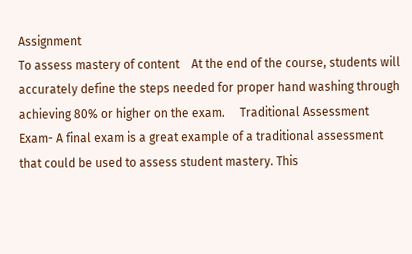Assignment
To assess mastery of content    At the end of the course, students will accurately define the steps needed for proper hand washing through achieving 80% or higher on the exam.     Traditional Assessment    Exam- A final exam is a great example of a traditional assessment that could be used to assess student mastery. This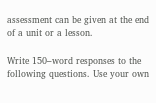assessment can be given at the end of a unit or a lesson.

Write 150–word responses to the following questions. Use your own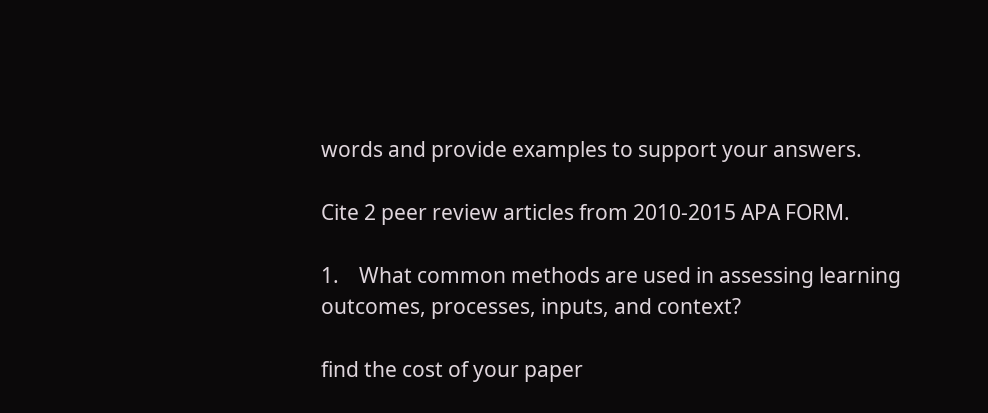words and provide examples to support your answers.

Cite 2 peer review articles from 2010-2015 APA FORM.

1.    What common methods are used in assessing learning outcomes, processes, inputs, and context?

find the cost of your paper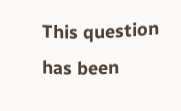This question has been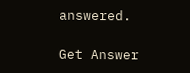answered.

Get Answer